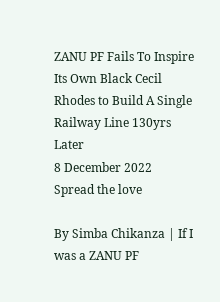ZANU PF Fails To Inspire Its Own Black Cecil Rhodes to Build A Single Railway Line 130yrs Later
8 December 2022
Spread the love

By Simba Chikanza | If I was a ZANU PF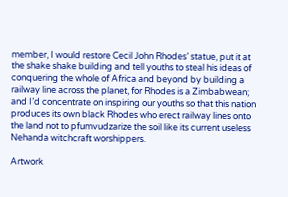member, I would restore Cecil John Rhodes’ statue, put it at the shake shake building and tell youths to steal his ideas of conquering the whole of Africa and beyond by building a railway line across the planet, for Rhodes is a Zimbabwean; and I’d concentrate on inspiring our youths so that this nation produces its own black Rhodes who erect railway lines onto the land not to pfumvudzarize the soil like its current useless Nehanda witchcraft worshippers.

Artwork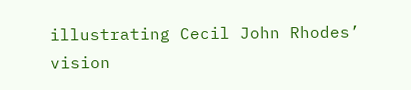illustrating Cecil John Rhodes’ vision